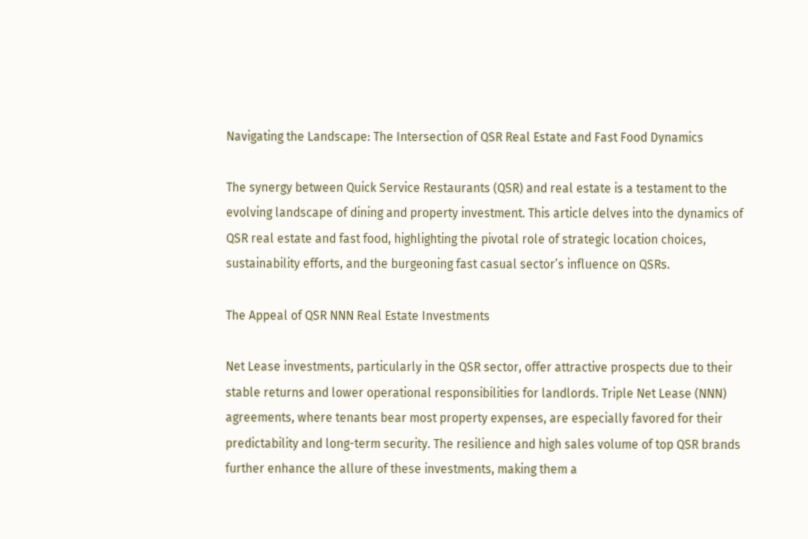Navigating the Landscape: The Intersection of QSR Real Estate and Fast Food Dynamics

The synergy between Quick Service Restaurants (QSR) and real estate is a testament to the evolving landscape of dining and property investment. This article delves into the dynamics of QSR real estate and fast food, highlighting the pivotal role of strategic location choices, sustainability efforts, and the burgeoning fast casual sector’s influence on QSRs.

The Appeal of QSR NNN Real Estate Investments

Net Lease investments, particularly in the QSR sector, offer attractive prospects due to their stable returns and lower operational responsibilities for landlords. Triple Net Lease (NNN) agreements, where tenants bear most property expenses, are especially favored for their predictability and long-term security. The resilience and high sales volume of top QSR brands further enhance the allure of these investments, making them a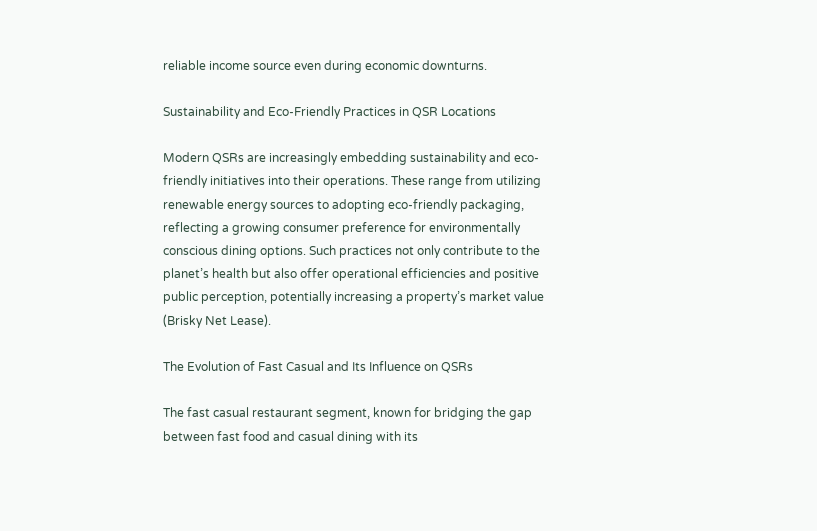reliable income source even during economic downturns.

Sustainability and Eco-Friendly Practices in QSR Locations

Modern QSRs are increasingly embedding sustainability and eco-friendly initiatives into their operations. These range from utilizing renewable energy sources to adopting eco-friendly packaging, reflecting a growing consumer preference for environmentally conscious dining options. Such practices not only contribute to the planet’s health but also offer operational efficiencies and positive public perception, potentially increasing a property’s market value (Brisky Net Lease).

The Evolution of Fast Casual and Its Influence on QSRs

The fast casual restaurant segment, known for bridging the gap between fast food and casual dining with its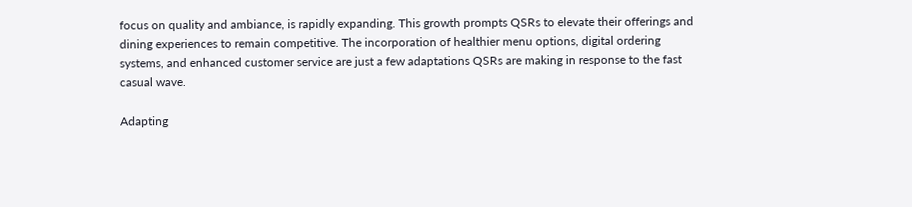focus on quality and ambiance, is rapidly expanding. This growth prompts QSRs to elevate their offerings and dining experiences to remain competitive. The incorporation of healthier menu options, digital ordering systems, and enhanced customer service are just a few adaptations QSRs are making in response to the fast casual wave.

Adapting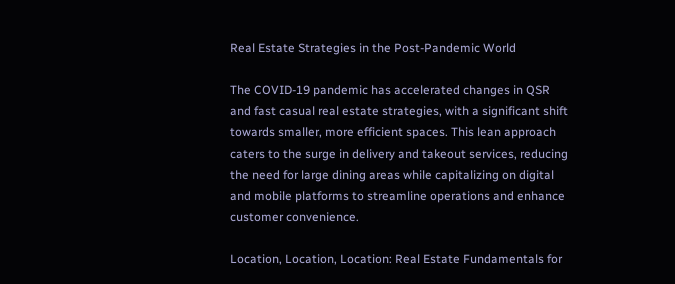Real Estate Strategies in the Post-Pandemic World

The COVID-19 pandemic has accelerated changes in QSR and fast casual real estate strategies, with a significant shift towards smaller, more efficient spaces. This lean approach caters to the surge in delivery and takeout services, reducing the need for large dining areas while capitalizing on digital and mobile platforms to streamline operations and enhance customer convenience.

Location, Location, Location: Real Estate Fundamentals for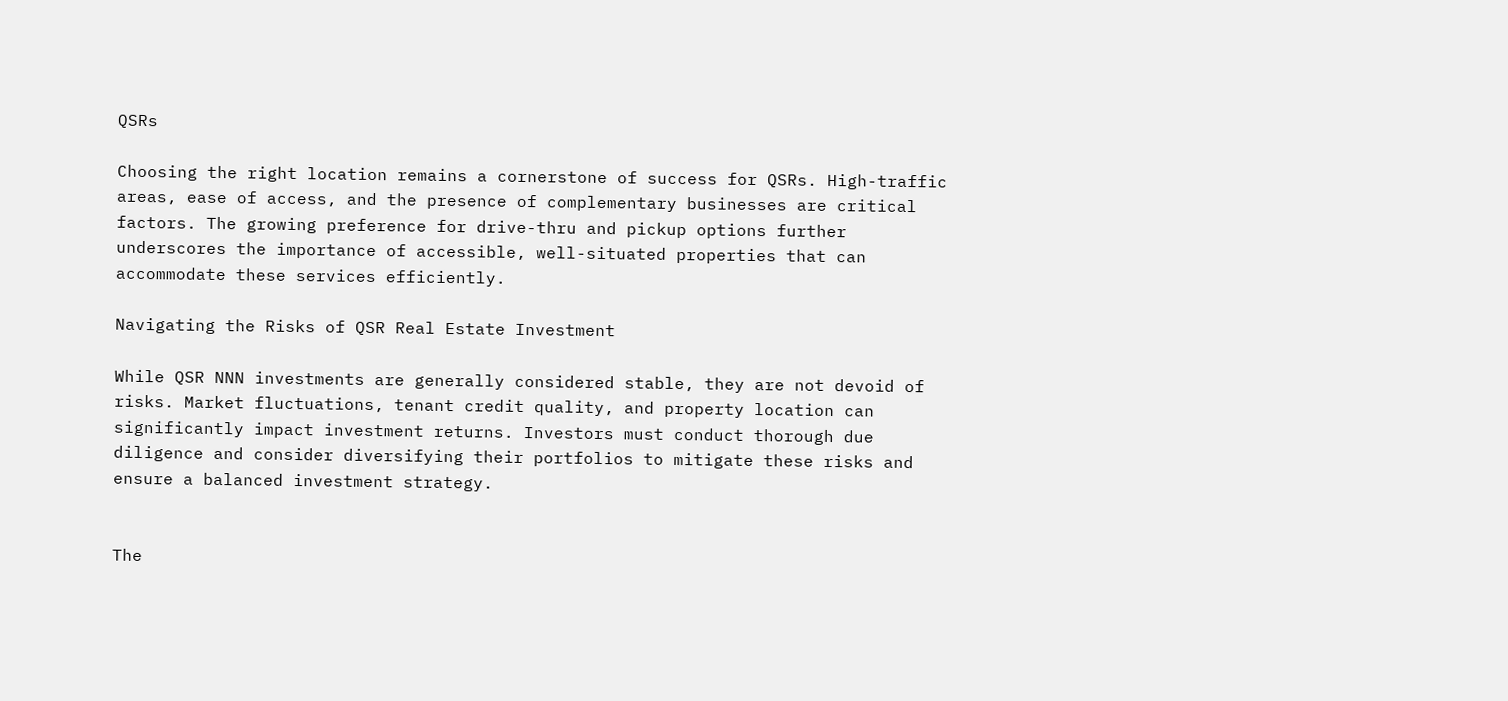QSRs

Choosing the right location remains a cornerstone of success for QSRs. High-traffic areas, ease of access, and the presence of complementary businesses are critical factors. The growing preference for drive-thru and pickup options further underscores the importance of accessible, well-situated properties that can accommodate these services efficiently.

Navigating the Risks of QSR Real Estate Investment

While QSR NNN investments are generally considered stable, they are not devoid of risks. Market fluctuations, tenant credit quality, and property location can significantly impact investment returns. Investors must conduct thorough due diligence and consider diversifying their portfolios to mitigate these risks and ensure a balanced investment strategy.


The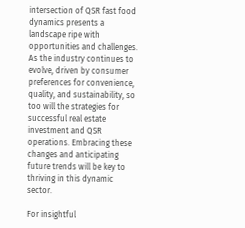intersection of QSR fast food dynamics presents a landscape ripe with opportunities and challenges. As the industry continues to evolve, driven by consumer preferences for convenience, quality, and sustainability, so too will the strategies for successful real estate investment and QSR operations. Embracing these changes and anticipating future trends will be key to thriving in this dynamic sector.

For insightful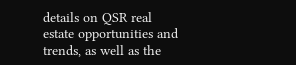details on QSR real estate opportunities and trends, as well as the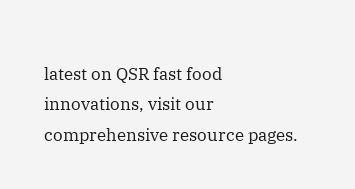latest on QSR fast food innovations, visit our comprehensive resource pages.